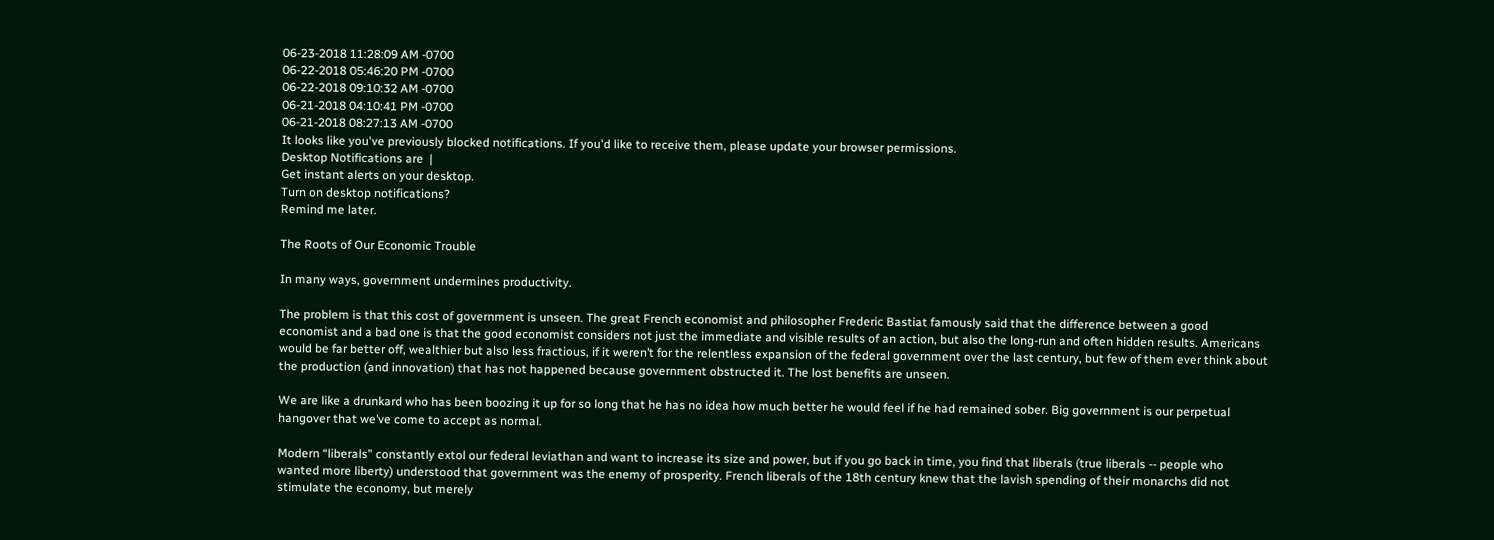06-23-2018 11:28:09 AM -0700
06-22-2018 05:46:20 PM -0700
06-22-2018 09:10:32 AM -0700
06-21-2018 04:10:41 PM -0700
06-21-2018 08:27:13 AM -0700
It looks like you've previously blocked notifications. If you'd like to receive them, please update your browser permissions.
Desktop Notifications are  |
Get instant alerts on your desktop.
Turn on desktop notifications?
Remind me later.

The Roots of Our Economic Trouble

In many ways, government undermines productivity.

The problem is that this cost of government is unseen. The great French economist and philosopher Frederic Bastiat famously said that the difference between a good economist and a bad one is that the good economist considers not just the immediate and visible results of an action, but also the long-run and often hidden results. Americans would be far better off, wealthier but also less fractious, if it weren’t for the relentless expansion of the federal government over the last century, but few of them ever think about the production (and innovation) that has not happened because government obstructed it. The lost benefits are unseen.

We are like a drunkard who has been boozing it up for so long that he has no idea how much better he would feel if he had remained sober. Big government is our perpetual hangover that we’ve come to accept as normal.

Modern “liberals” constantly extol our federal leviathan and want to increase its size and power, but if you go back in time, you find that liberals (true liberals -- people who wanted more liberty) understood that government was the enemy of prosperity. French liberals of the 18th century knew that the lavish spending of their monarchs did not stimulate the economy, but merely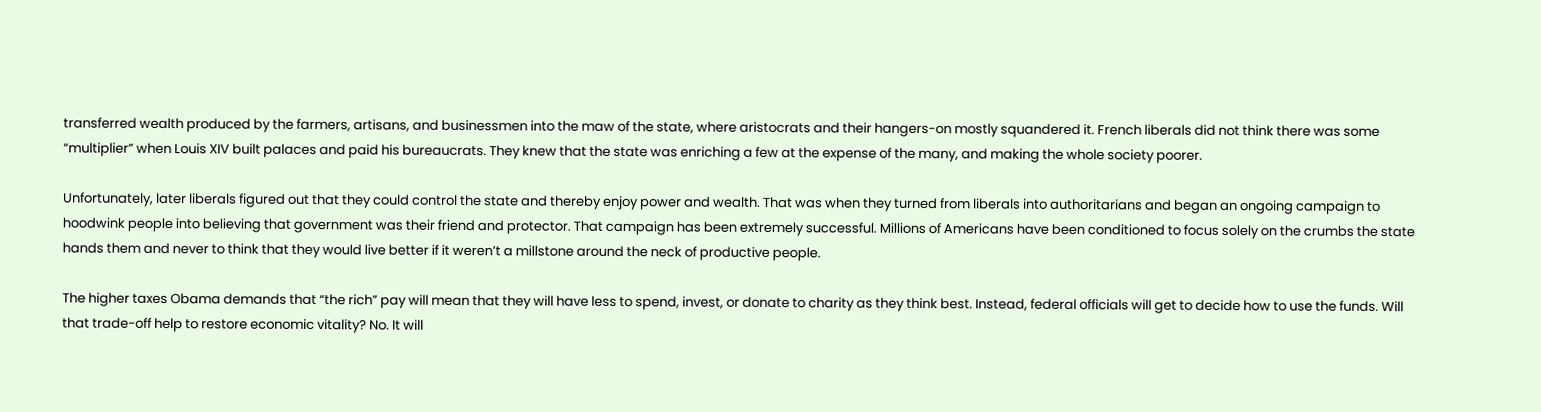transferred wealth produced by the farmers, artisans, and businessmen into the maw of the state, where aristocrats and their hangers-on mostly squandered it. French liberals did not think there was some “multiplier” when Louis XIV built palaces and paid his bureaucrats. They knew that the state was enriching a few at the expense of the many, and making the whole society poorer.

Unfortunately, later liberals figured out that they could control the state and thereby enjoy power and wealth. That was when they turned from liberals into authoritarians and began an ongoing campaign to hoodwink people into believing that government was their friend and protector. That campaign has been extremely successful. Millions of Americans have been conditioned to focus solely on the crumbs the state hands them and never to think that they would live better if it weren’t a millstone around the neck of productive people.

The higher taxes Obama demands that “the rich” pay will mean that they will have less to spend, invest, or donate to charity as they think best. Instead, federal officials will get to decide how to use the funds. Will that trade-off help to restore economic vitality? No. It will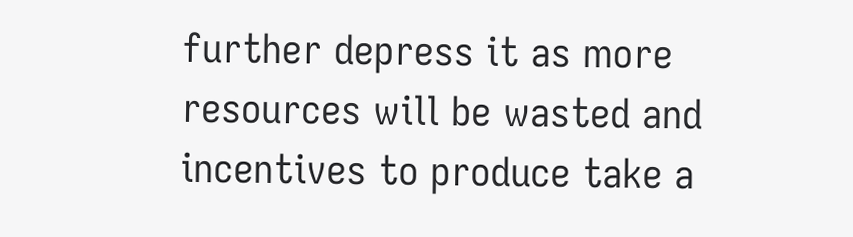further depress it as more resources will be wasted and incentives to produce take a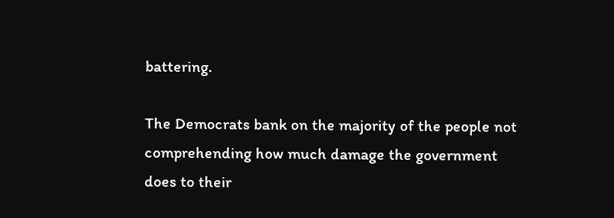battering.

The Democrats bank on the majority of the people not comprehending how much damage the government does to their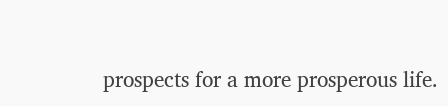prospects for a more prosperous life.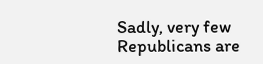Sadly, very few Republicans are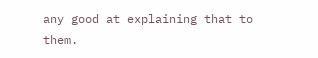any good at explaining that to them.